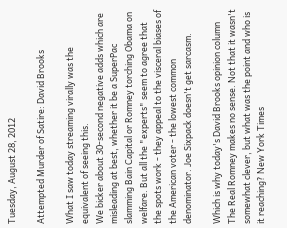Tuesday, August 28, 2012

Attempted Murder of Satire: David Brooks

What I saw today streaming virally was the equivalent of seeing this.
We bicker about 30-second negative adds which are misleading at best, whether it be a SuperPac slamming Bain Capital or Romney torching Obama on welfare. But all the "experts" seem to agree that the spots work - they appeal to the visceral biases of the American voter - the lowest common denominator. Joe Sixpack doesn't get sarcasm.

Which is why today's David Brooks opinion column The Real Romney makes no sense. Not that it wasn't somewhat clever, but what was the point and who is it reaching? New York Times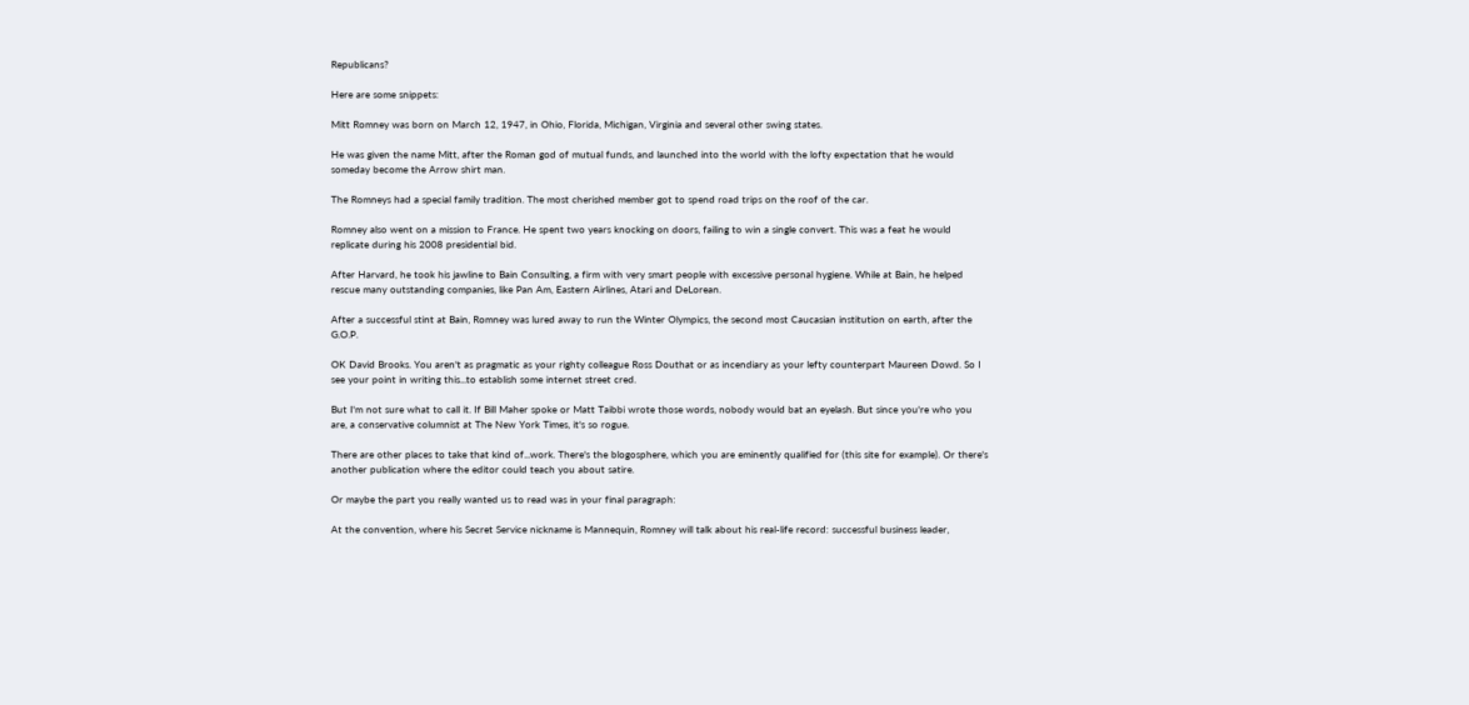Republicans?

Here are some snippets:

Mitt Romney was born on March 12, 1947, in Ohio, Florida, Michigan, Virginia and several other swing states.

He was given the name Mitt, after the Roman god of mutual funds, and launched into the world with the lofty expectation that he would someday become the Arrow shirt man.

The Romneys had a special family tradition. The most cherished member got to spend road trips on the roof of the car.

Romney also went on a mission to France. He spent two years knocking on doors, failing to win a single convert. This was a feat he would replicate during his 2008 presidential bid.

After Harvard, he took his jawline to Bain Consulting, a firm with very smart people with excessive personal hygiene. While at Bain, he helped rescue many outstanding companies, like Pan Am, Eastern Airlines, Atari and DeLorean.

After a successful stint at Bain, Romney was lured away to run the Winter Olympics, the second most Caucasian institution on earth, after the G.O.P.

OK David Brooks. You aren't as pragmatic as your righty colleague Ross Douthat or as incendiary as your lefty counterpart Maureen Dowd. So I see your point in writing this...to establish some internet street cred.

But I'm not sure what to call it. If Bill Maher spoke or Matt Taibbi wrote those words, nobody would bat an eyelash. But since you're who you are, a conservative columnist at The New York Times, it's so rogue.

There are other places to take that kind of...work. There's the blogosphere, which you are eminently qualified for (this site for example). Or there's another publication where the editor could teach you about satire.

Or maybe the part you really wanted us to read was in your final paragraph:

At the convention, where his Secret Service nickname is Mannequin, Romney will talk about his real-life record: successful business leader,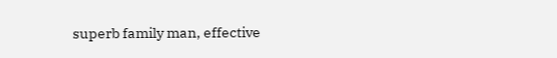superb family man, effective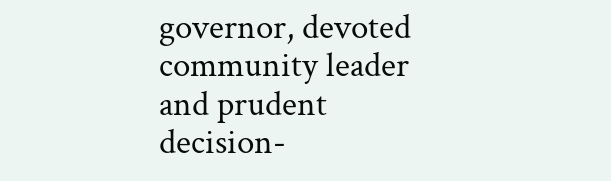governor, devoted community leader and prudent decision-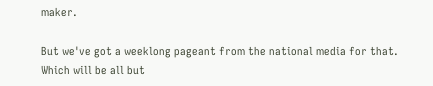maker.

But we've got a weeklong pageant from the national media for that. Which will be all but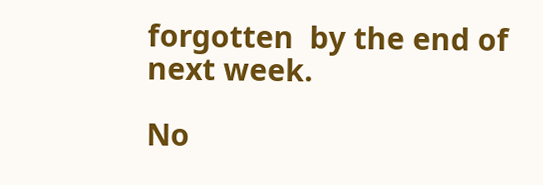forgotten  by the end of next week.

No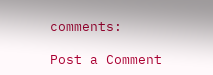comments:

Post a Comment